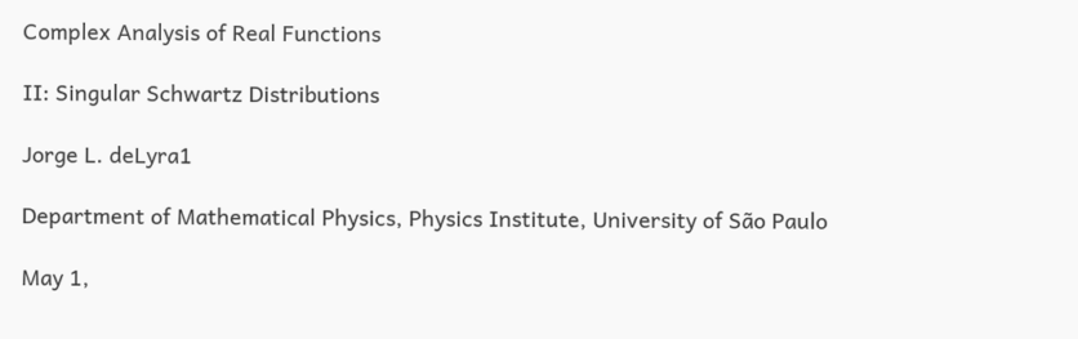Complex Analysis of Real Functions

II: Singular Schwartz Distributions

Jorge L. deLyra1

Department of Mathematical Physics, Physics Institute, University of São Paulo

May 1,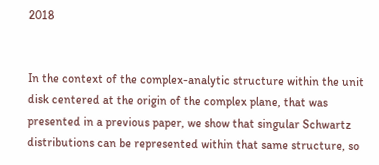2018


In the context of the complex-analytic structure within the unit disk centered at the origin of the complex plane, that was presented in a previous paper, we show that singular Schwartz distributions can be represented within that same structure, so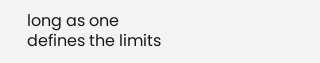long as one defines the limits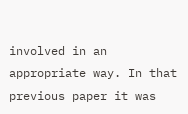involved in an appropriate way. In that previous paper it was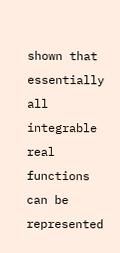shown that essentially all integrable real functions can be represented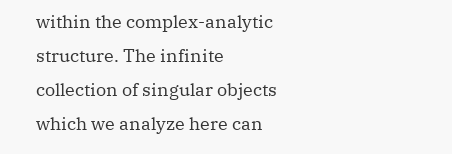within the complex-analytic structure. The infinite collection of singular objects which we analyze here can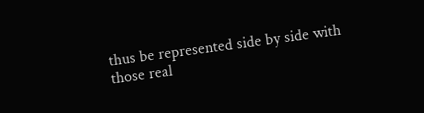thus be represented side by side with those real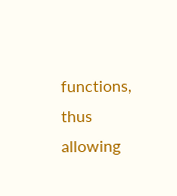functions, thus allowing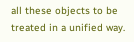all these objects to be treated in a unified way.